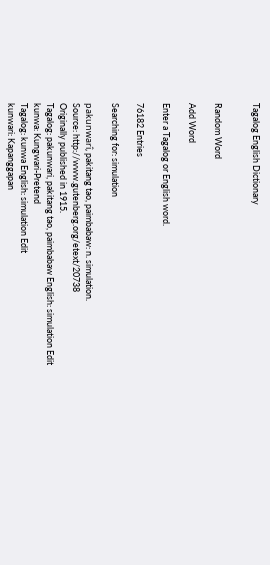Tagalog English Dictionary


Random Word

Add Word

Enter a Tagalog or English word.

76182 Entries

Searching for: simulation

pakunwarî, pakitang tao, paimbabaw: n. simulation.
Source: http://www.gutenberg.org/etext/20738
Originally published in 1915.
Tagalog: pakunwari, pakitang tao, paimbabaw English: simulation Edit
kunwa: Kungwari-Pretend
Tagalog: kunwa English: simulation Edit
kunwari: Kapanggapan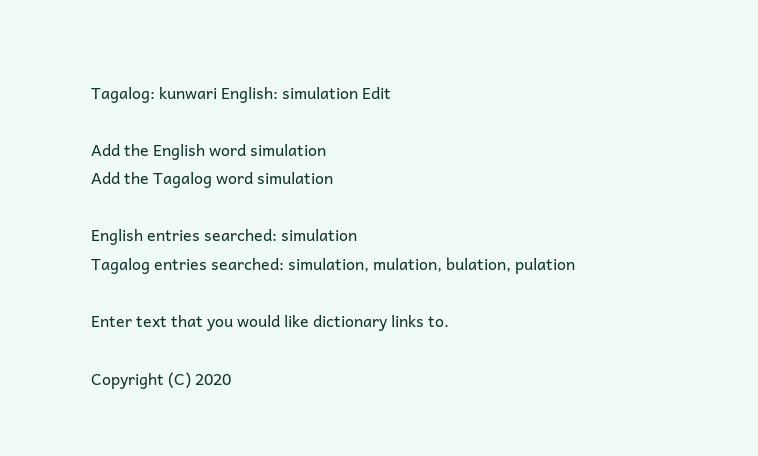Tagalog: kunwari English: simulation Edit

Add the English word simulation
Add the Tagalog word simulation

English entries searched: simulation
Tagalog entries searched: simulation, mulation, bulation, pulation

Enter text that you would like dictionary links to.

Copyright (C) 2020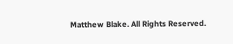Matthew Blake. All Rights Reserved.